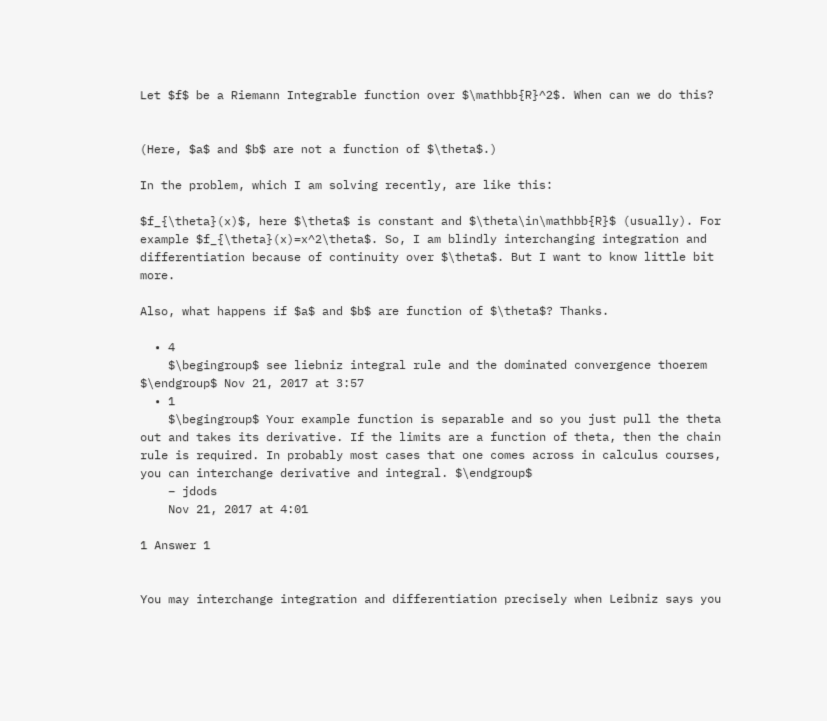Let $f$ be a Riemann Integrable function over $\mathbb{R}^2$. When can we do this?


(Here, $a$ and $b$ are not a function of $\theta$.)

In the problem, which I am solving recently, are like this:

$f_{\theta}(x)$, here $\theta$ is constant and $\theta\in\mathbb{R}$ (usually). For example $f_{\theta}(x)=x^2\theta$. So, I am blindly interchanging integration and differentiation because of continuity over $\theta$. But I want to know little bit more.

Also, what happens if $a$ and $b$ are function of $\theta$? Thanks.

  • 4
    $\begingroup$ see liebniz integral rule and the dominated convergence thoerem $\endgroup$ Nov 21, 2017 at 3:57
  • 1
    $\begingroup$ Your example function is separable and so you just pull the theta out and takes its derivative. If the limits are a function of theta, then the chain rule is required. In probably most cases that one comes across in calculus courses, you can interchange derivative and integral. $\endgroup$
    – jdods
    Nov 21, 2017 at 4:01

1 Answer 1


You may interchange integration and differentiation precisely when Leibniz says you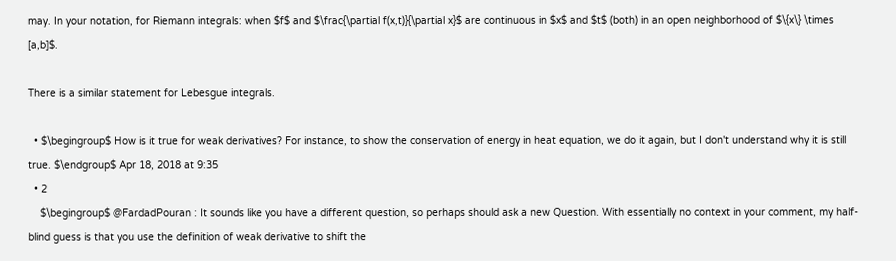may. In your notation, for Riemann integrals: when $f$ and $\frac{\partial f(x,t)}{\partial x}$ are continuous in $x$ and $t$ (both) in an open neighborhood of $\{x\} \times [a,b]$.

There is a similar statement for Lebesgue integrals.

  • $\begingroup$ How is it true for weak derivatives? For instance, to show the conservation of energy in heat equation, we do it again, but I don't understand why it is still true. $\endgroup$ Apr 18, 2018 at 9:35
  • 2
    $\begingroup$ @FardadPouran : It sounds like you have a different question, so perhaps should ask a new Question. With essentially no context in your comment, my half-blind guess is that you use the definition of weak derivative to shift the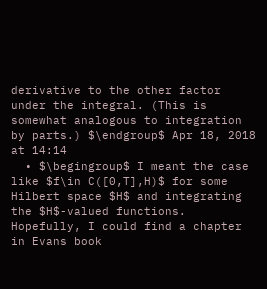derivative to the other factor under the integral. (This is somewhat analogous to integration by parts.) $\endgroup$ Apr 18, 2018 at 14:14
  • $\begingroup$ I meant the case like $f\in C([0,T],H)$ for some Hilbert space $H$ and integrating the $H$-valued functions. Hopefully, I could find a chapter in Evans book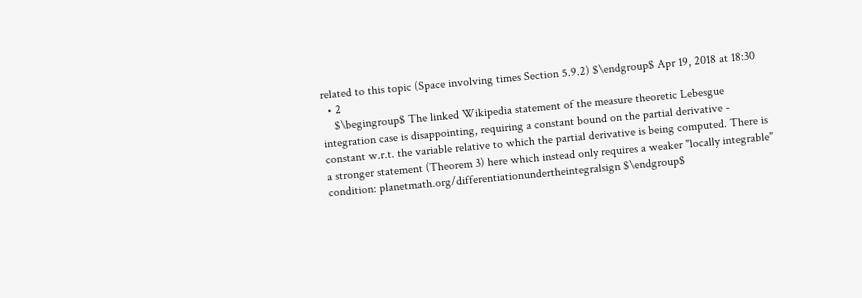related to this topic (Space involving times Section 5.9.2) $\endgroup$ Apr 19, 2018 at 18:30
  • 2
    $\begingroup$ The linked Wikipedia statement of the measure theoretic Lebesgue integration case is disappointing, requiring a constant bound on the partial derivative - constant w.r.t. the variable relative to which the partial derivative is being computed. There is a stronger statement (Theorem 3) here which instead only requires a weaker "locally integrable" condition: planetmath.org/differentiationundertheintegralsign $\endgroup$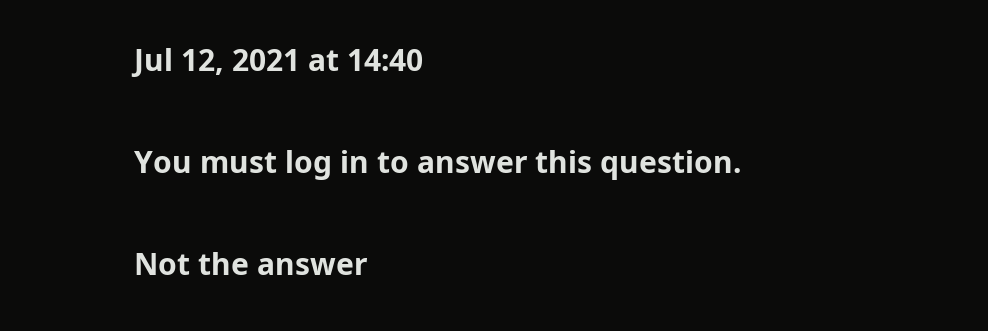Jul 12, 2021 at 14:40

You must log in to answer this question.

Not the answer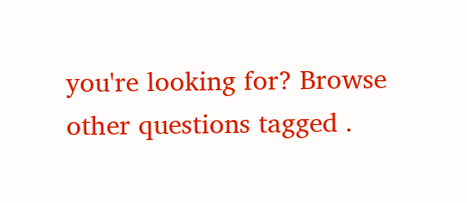you're looking for? Browse other questions tagged .